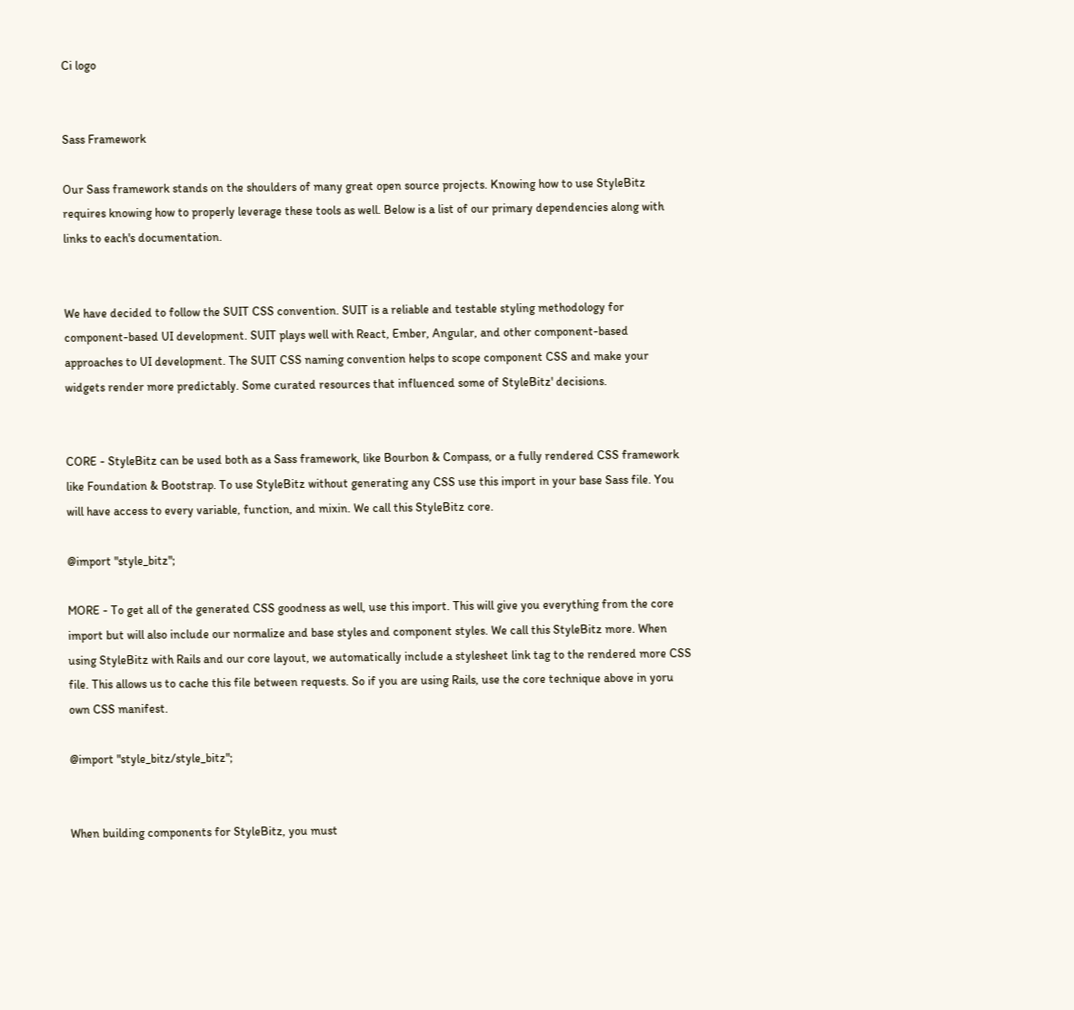Ci logo


Sass Framework

Our Sass framework stands on the shoulders of many great open source projects. Knowing how to use StyleBitz requires knowing how to properly leverage these tools as well. Below is a list of our primary dependencies along with links to each's documentation.


We have decided to follow the SUIT CSS convention. SUIT is a reliable and testable styling methodology for component-based UI development. SUIT plays well with React, Ember, Angular, and other component-based approaches to UI development. The SUIT CSS naming convention helps to scope component CSS and make your widgets render more predictably. Some curated resources that influenced some of StyleBitz' decisions.


CORE - StyleBitz can be used both as a Sass framework, like Bourbon & Compass, or a fully rendered CSS framework like Foundation & Bootstrap. To use StyleBitz without generating any CSS use this import in your base Sass file. You will have access to every variable, function, and mixin. We call this StyleBitz core.

@import "style_bitz";

MORE - To get all of the generated CSS goodness as well, use this import. This will give you everything from the core import but will also include our normalize and base styles and component styles. We call this StyleBitz more. When using StyleBitz with Rails and our core layout, we automatically include a stylesheet link tag to the rendered more CSS file. This allows us to cache this file between requests. So if you are using Rails, use the core technique above in yoru own CSS manifest.

@import "style_bitz/style_bitz";


When building components for StyleBitz, you must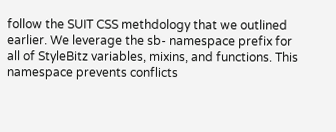follow the SUIT CSS methdology that we outlined earlier. We leverage the sb- namespace prefix for all of StyleBitz variables, mixins, and functions. This namespace prevents conflicts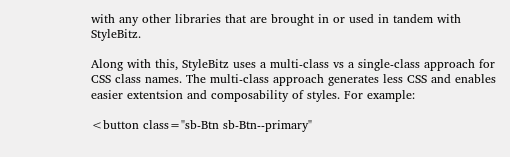with any other libraries that are brought in or used in tandem with StyleBitz.

Along with this, StyleBitz uses a multi-class vs a single-class approach for CSS class names. The multi-class approach generates less CSS and enables easier extentsion and composability of styles. For example:

<button class="sb-Btn sb-Btn--primary"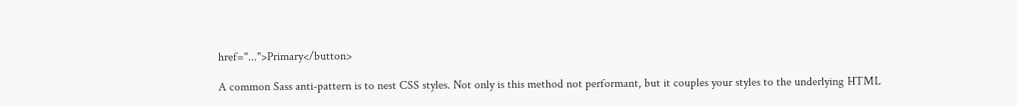href="...">Primary</button>

A common Sass anti-pattern is to nest CSS styles. Not only is this method not performant, but it couples your styles to the underlying HTML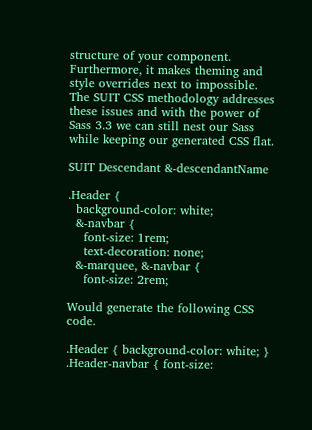structure of your component. Furthermore, it makes theming and style overrides next to impossible. The SUIT CSS methodology addresses these issues and with the power of Sass 3.3 we can still nest our Sass while keeping our generated CSS flat.

SUIT Descendant &-descendantName

.Header {
  background-color: white;
  &-navbar {
    font-size: 1rem;
    text-decoration: none;
  &-marquee, &-navbar {
    font-size: 2rem;

Would generate the following CSS code.

.Header { background-color: white; }
.Header-navbar { font-size: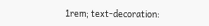1rem; text-decoration: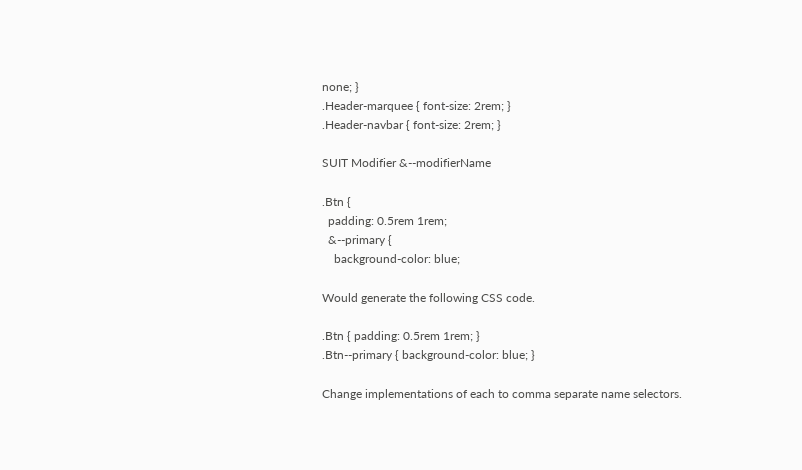none; }
.Header-marquee { font-size: 2rem; }
.Header-navbar { font-size: 2rem; }

SUIT Modifier &--modifierName

.Btn {
  padding: 0.5rem 1rem;
  &--primary {
    background-color: blue;

Would generate the following CSS code.

.Btn { padding: 0.5rem 1rem; }
.Btn--primary { background-color: blue; }

Change implementations of each to comma separate name selectors.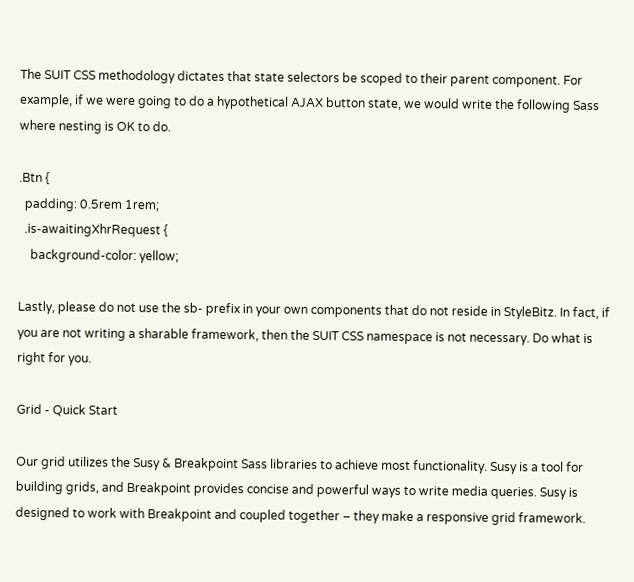The SUIT CSS methodology dictates that state selectors be scoped to their parent component. For example, if we were going to do a hypothetical AJAX button state, we would write the following Sass where nesting is OK to do.

.Btn {
  padding: 0.5rem 1rem;
  .is-awaitingXhrRequest {
    background-color: yellow;

Lastly, please do not use the sb- prefix in your own components that do not reside in StyleBitz. In fact, if you are not writing a sharable framework, then the SUIT CSS namespace is not necessary. Do what is right for you.

Grid - Quick Start

Our grid utilizes the Susy & Breakpoint Sass libraries to achieve most functionality. Susy is a tool for building grids, and Breakpoint provides concise and powerful ways to write media queries. Susy is designed to work with Breakpoint and coupled together – they make a responsive grid framework.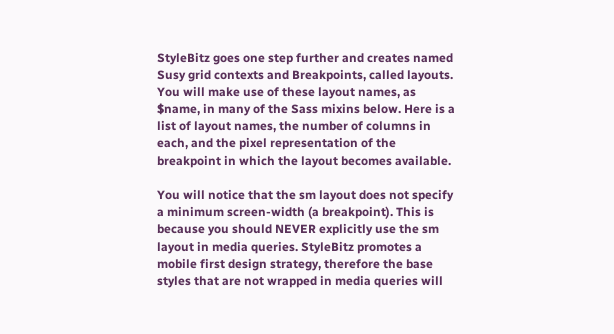StyleBitz goes one step further and creates named Susy grid contexts and Breakpoints, called layouts. You will make use of these layout names, as $name, in many of the Sass mixins below. Here is a list of layout names, the number of columns in each, and the pixel representation of the breakpoint in which the layout becomes available.

You will notice that the sm layout does not specify a minimum screen-width (a breakpoint). This is because you should NEVER explicitly use the sm layout in media queries. StyleBitz promotes a mobile first design strategy, therefore the base styles that are not wrapped in media queries will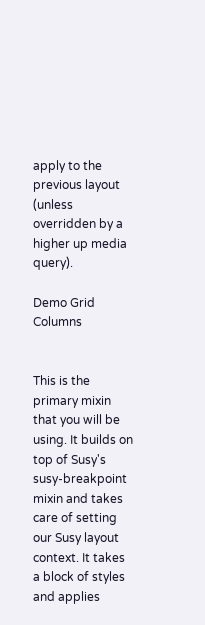apply to the previous layout (unless overridden by a higher up media query).

Demo Grid Columns


This is the primary mixin that you will be using. It builds on top of Susy's susy-breakpoint mixin and takes care of setting our Susy layout context. It takes a block of styles and applies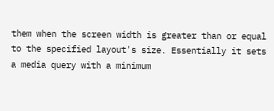them when the screen width is greater than or equal to the specified layout's size. Essentially it sets a media query with a minimum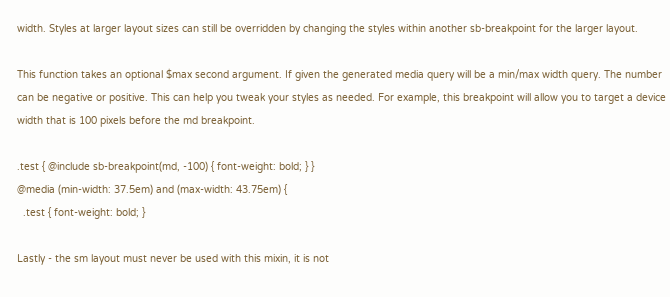width. Styles at larger layout sizes can still be overridden by changing the styles within another sb-breakpoint for the larger layout.

This function takes an optional $max second argument. If given the generated media query will be a min/max width query. The number can be negative or positive. This can help you tweak your styles as needed. For example, this breakpoint will allow you to target a device width that is 100 pixels before the md breakpoint.

.test { @include sb-breakpoint(md, -100) { font-weight: bold; } }
@media (min-width: 37.5em) and (max-width: 43.75em) {
  .test { font-weight: bold; }

Lastly - the sm layout must never be used with this mixin, it is not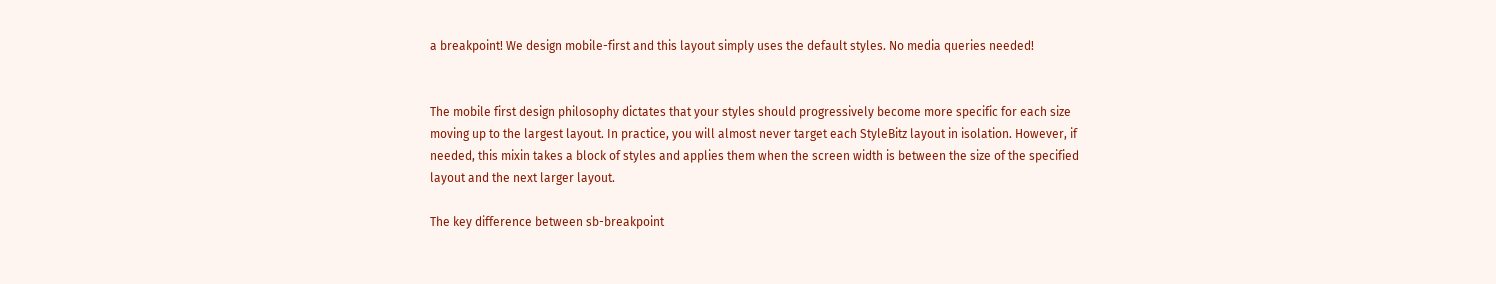a breakpoint! We design mobile-first and this layout simply uses the default styles. No media queries needed!


The mobile first design philosophy dictates that your styles should progressively become more specific for each size moving up to the largest layout. In practice, you will almost never target each StyleBitz layout in isolation. However, if needed, this mixin takes a block of styles and applies them when the screen width is between the size of the specified layout and the next larger layout.

The key difference between sb-breakpoint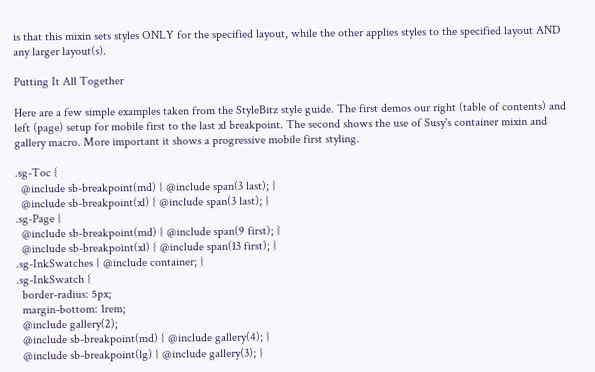is that this mixin sets styles ONLY for the specified layout, while the other applies styles to the specified layout AND any larger layout(s).

Putting It All Together

Here are a few simple examples taken from the StyleBitz style guide. The first demos our right (table of contents) and left (page) setup for mobile first to the last xl breakpoint. The second shows the use of Susy's container mixin and gallery macro. More important it shows a progressive mobile first styling.

.sg-Toc {
  @include sb-breakpoint(md) { @include span(3 last); }
  @include sb-breakpoint(xl) { @include span(3 last); }
.sg-Page {
  @include sb-breakpoint(md) { @include span(9 first); }
  @include sb-breakpoint(xl) { @include span(13 first); }
.sg-InkSwatches { @include container; }
.sg-InkSwatch {
  border-radius: 5px;
  margin-bottom: 1rem;
  @include gallery(2);
  @include sb-breakpoint(md) { @include gallery(4); }
  @include sb-breakpoint(lg) { @include gallery(3); }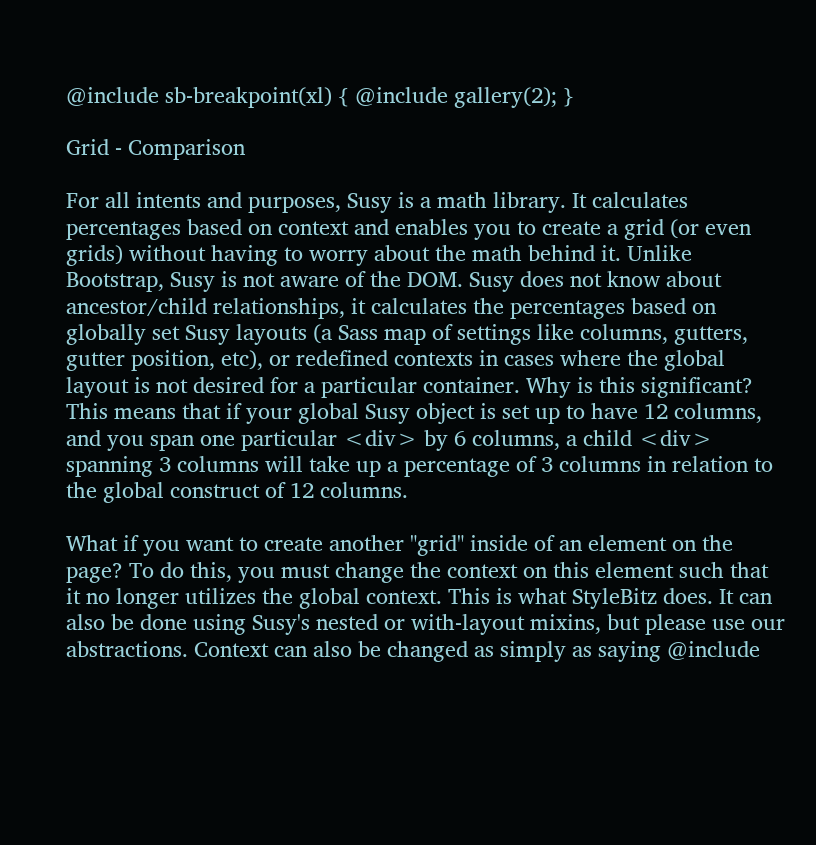@include sb-breakpoint(xl) { @include gallery(2); }

Grid - Comparison

For all intents and purposes, Susy is a math library. It calculates percentages based on context and enables you to create a grid (or even grids) without having to worry about the math behind it. Unlike Bootstrap, Susy is not aware of the DOM. Susy does not know about ancestor/child relationships, it calculates the percentages based on globally set Susy layouts (a Sass map of settings like columns, gutters, gutter position, etc), or redefined contexts in cases where the global layout is not desired for a particular container. Why is this significant? This means that if your global Susy object is set up to have 12 columns, and you span one particular <div> by 6 columns, a child <div> spanning 3 columns will take up a percentage of 3 columns in relation to the global construct of 12 columns.

What if you want to create another "grid" inside of an element on the page? To do this, you must change the context on this element such that it no longer utilizes the global context. This is what StyleBitz does. It can also be done using Susy's nested or with-layout mixins, but please use our abstractions. Context can also be changed as simply as saying @include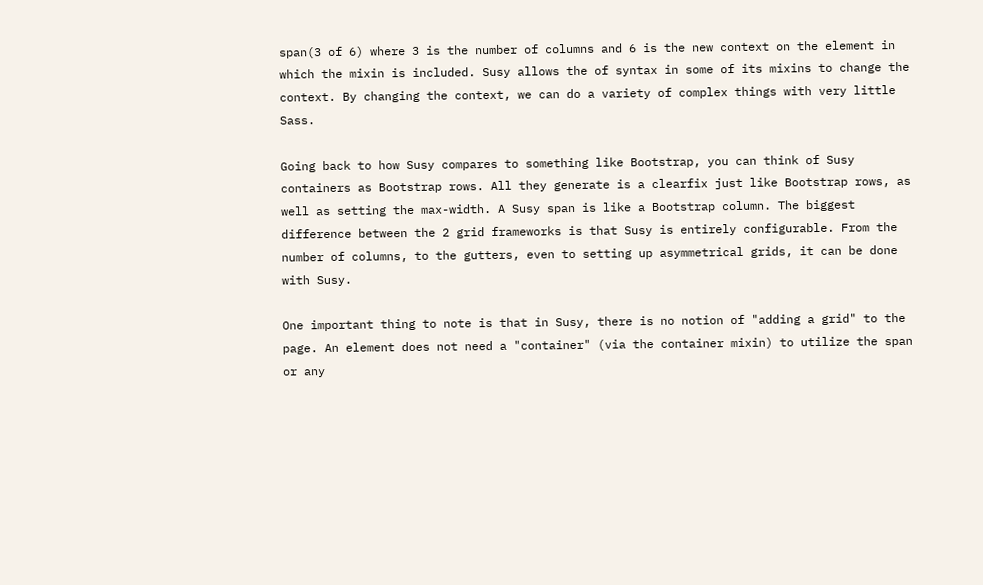span(3 of 6) where 3 is the number of columns and 6 is the new context on the element in which the mixin is included. Susy allows the of syntax in some of its mixins to change the context. By changing the context, we can do a variety of complex things with very little Sass.

Going back to how Susy compares to something like Bootstrap, you can think of Susy containers as Bootstrap rows. All they generate is a clearfix just like Bootstrap rows, as well as setting the max-width. A Susy span is like a Bootstrap column. The biggest difference between the 2 grid frameworks is that Susy is entirely configurable. From the number of columns, to the gutters, even to setting up asymmetrical grids, it can be done with Susy.

One important thing to note is that in Susy, there is no notion of "adding a grid" to the page. An element does not need a "container" (via the container mixin) to utilize the span or any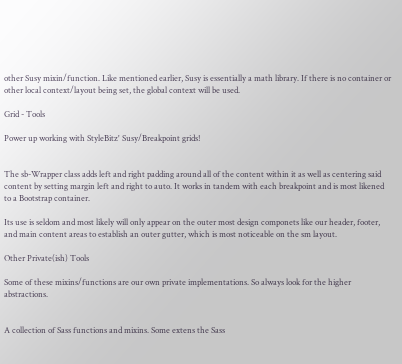other Susy mixin/function. Like mentioned earlier, Susy is essentially a math library. If there is no container or other local context/layout being set, the global context will be used.

Grid - Tools

Power up working with StyleBitz' Susy/Breakpoint grids!


The sb-Wrapper class adds left and right padding around all of the content within it as well as centering said content by setting margin left and right to auto. It works in tandem with each breakpoint and is most likened to a Bootstrap container.

Its use is seldom and most likely will only appear on the outer most design componets like our header, footer, and main content areas to establish an outer gutter, which is most noticeable on the sm layout.

Other Private(ish) Tools

Some of these mixins/functions are our own private implementations. So always look for the higher abstractions.


A collection of Sass functions and mixins. Some extens the Sass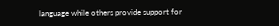language while others provide support for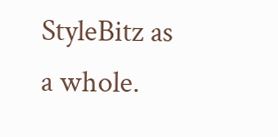StyleBitz as a whole.